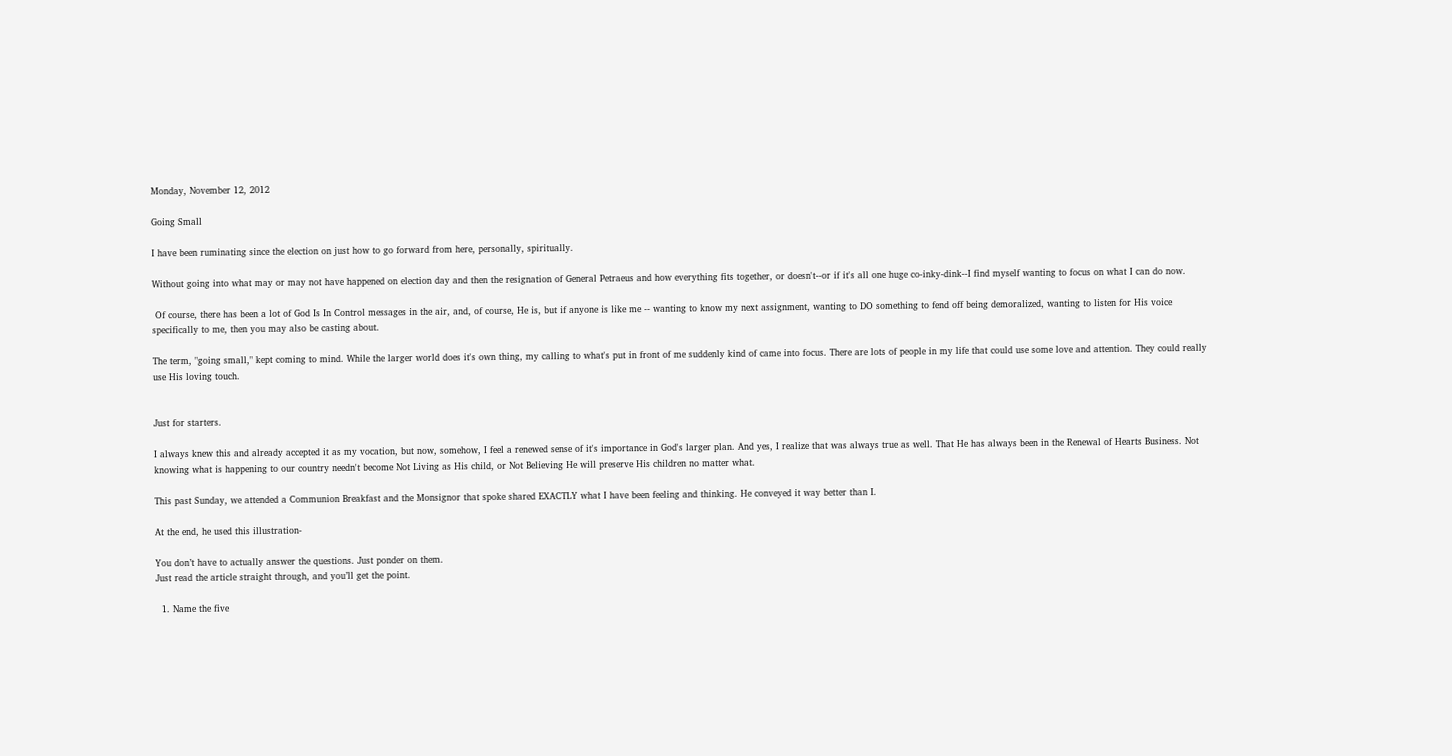Monday, November 12, 2012

Going Small

I have been ruminating since the election on just how to go forward from here, personally, spiritually.

Without going into what may or may not have happened on election day and then the resignation of General Petraeus and how everything fits together, or doesn't--or if it's all one huge co-inky-dink--I find myself wanting to focus on what I can do now.

 Of course, there has been a lot of God Is In Control messages in the air, and, of course, He is, but if anyone is like me -- wanting to know my next assignment, wanting to DO something to fend off being demoralized, wanting to listen for His voice specifically to me, then you may also be casting about.

The term, "going small," kept coming to mind. While the larger world does it's own thing, my calling to what's put in front of me suddenly kind of came into focus. There are lots of people in my life that could use some love and attention. They could really use His loving touch.


Just for starters.

I always knew this and already accepted it as my vocation, but now, somehow, I feel a renewed sense of it's importance in God's larger plan. And yes, I realize that was always true as well. That He has always been in the Renewal of Hearts Business. Not knowing what is happening to our country needn't become Not Living as His child, or Not Believing He will preserve His children no matter what.

This past Sunday, we attended a Communion Breakfast and the Monsignor that spoke shared EXACTLY what I have been feeling and thinking. He conveyed it way better than I.

At the end, he used this illustration-

You don’t have to actually answer the questions. Just ponder on them.
Just read the article straight through, and you’ll get the point.

  1. Name the five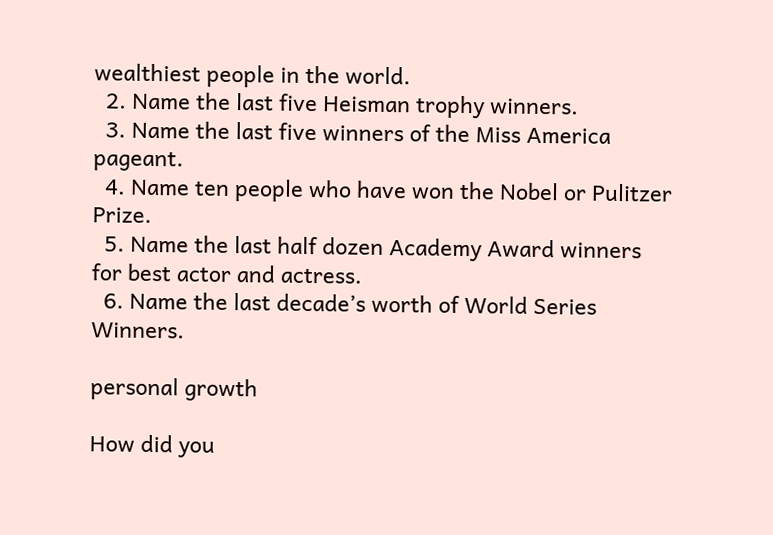wealthiest people in the world.
  2. Name the last five Heisman trophy winners.
  3. Name the last five winners of the Miss America pageant.
  4. Name ten people who have won the Nobel or Pulitzer Prize.
  5. Name the last half dozen Academy Award winners for best actor and actress.
  6. Name the last decade’s worth of World Series Winners.

personal growth

How did you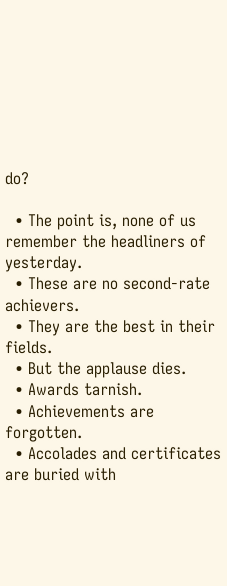do?

  • The point is, none of us remember the headliners of yesterday.
  • These are no second-rate achievers.
  • They are the best in their fields.
  • But the applause dies.
  • Awards tarnish.
  • Achievements are forgotten.
  • Accolades and certificates are buried with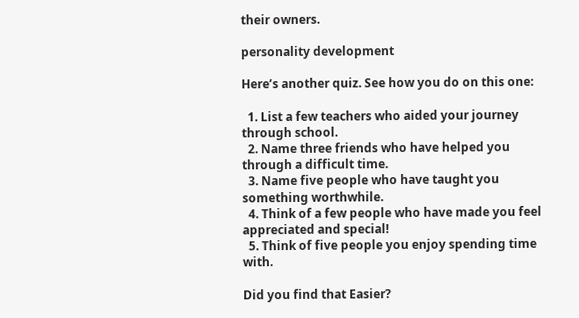their owners.

personality development

Here’s another quiz. See how you do on this one:

  1. List a few teachers who aided your journey through school.
  2. Name three friends who have helped you through a difficult time.
  3. Name five people who have taught you something worthwhile.
  4. Think of a few people who have made you feel appreciated and special!
  5. Think of five people you enjoy spending time with.

Did you find that Easier?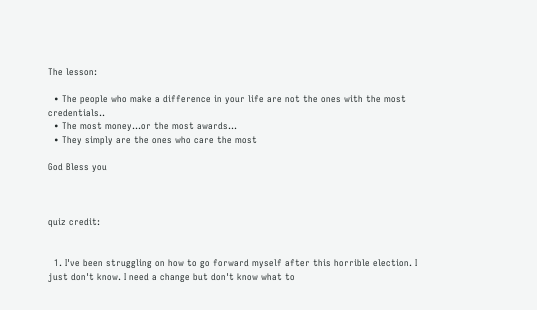The lesson:

  • The people who make a difference in your life are not the ones with the most credentials..
  • The most money…or the most awards…
  • They simply are the ones who care the most

God Bless you



quiz credit:


  1. I've been struggling on how to go forward myself after this horrible election. I just don't know. I need a change but don't know what to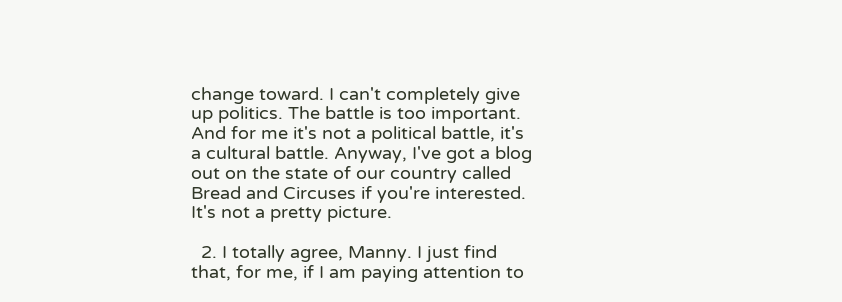change toward. I can't completely give up politics. The battle is too important. And for me it's not a political battle, it's a cultural battle. Anyway, I've got a blog out on the state of our country called Bread and Circuses if you're interested. It's not a pretty picture.

  2. I totally agree, Manny. I just find that, for me, if I am paying attention to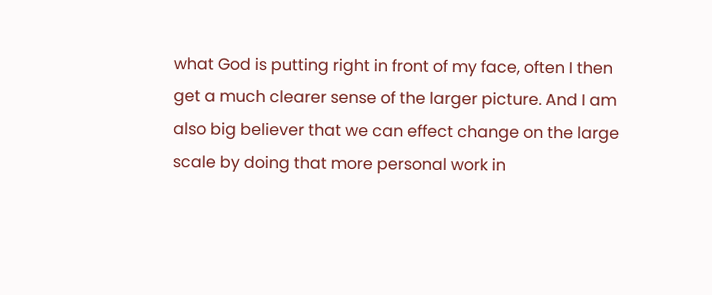what God is putting right in front of my face, often I then get a much clearer sense of the larger picture. And I am also big believer that we can effect change on the large scale by doing that more personal work in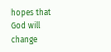hopes that God will change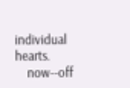individual hearts.
    now--off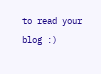to read your blog :)